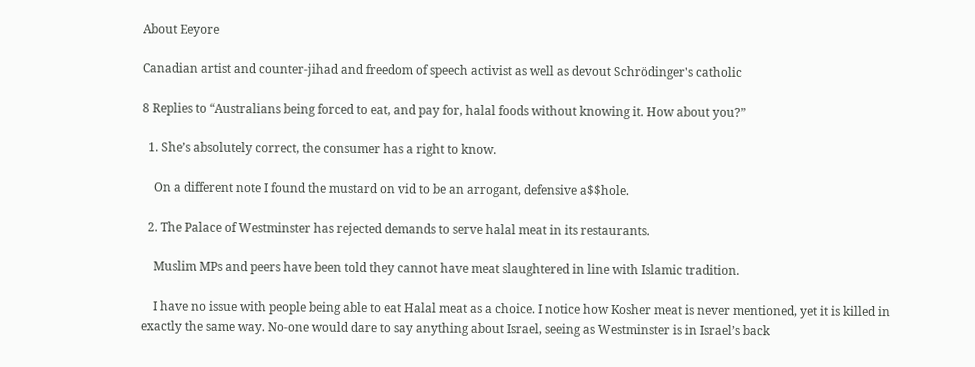About Eeyore

Canadian artist and counter-jihad and freedom of speech activist as well as devout Schrödinger's catholic

8 Replies to “Australians being forced to eat, and pay for, halal foods without knowing it. How about you?”

  1. She’s absolutely correct, the consumer has a right to know.

    On a different note I found the mustard on vid to be an arrogant, defensive a$$hole.

  2. The Palace of Westminster has rejected demands to serve halal meat in its restaurants.

    Muslim MPs and peers have been told they cannot have meat slaughtered in line with Islamic tradition.

    I have no issue with people being able to eat Halal meat as a choice. I notice how Kosher meat is never mentioned, yet it is killed in exactly the same way. No-one would dare to say anything about Israel, seeing as Westminster is in Israel’s back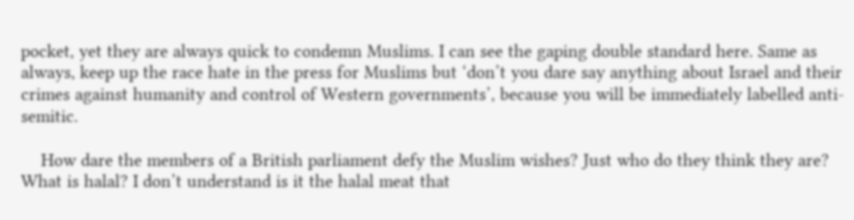pocket, yet they are always quick to condemn Muslims. I can see the gaping double standard here. Same as always, keep up the race hate in the press for Muslims but ‘don’t you dare say anything about Israel and their crimes against humanity and control of Western governments’, because you will be immediately labelled anti-semitic.

    How dare the members of a British parliament defy the Muslim wishes? Just who do they think they are? What is halal? I don’t understand is it the halal meat that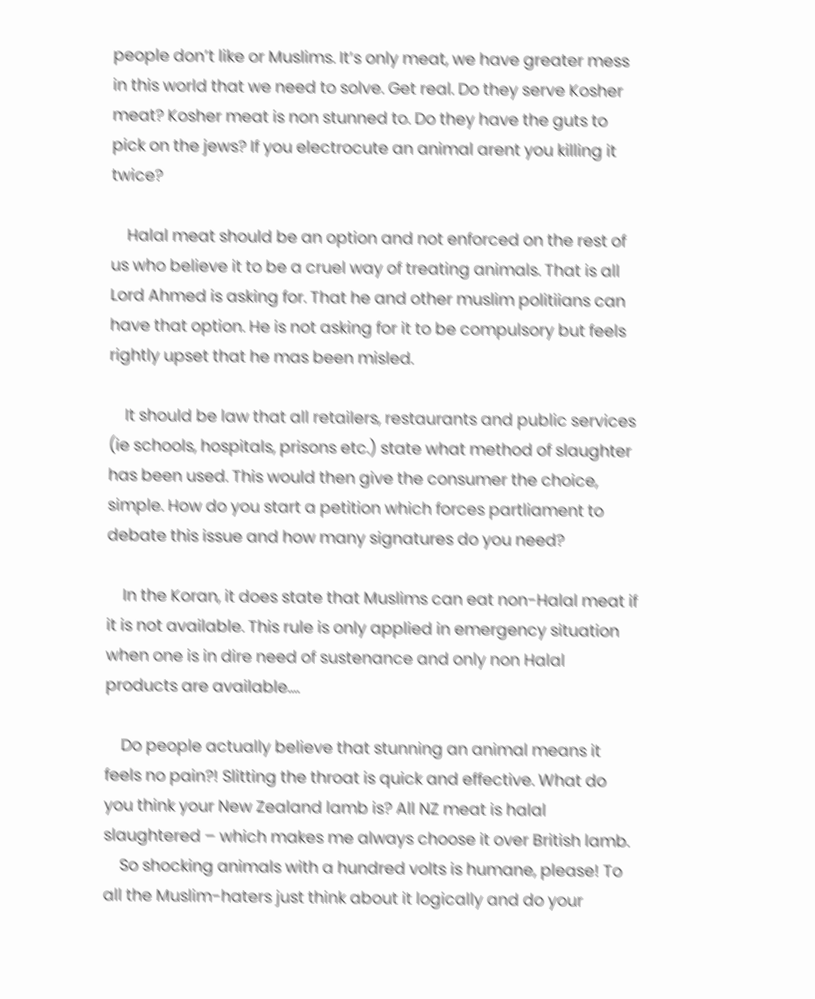people don’t like or Muslims. It’s only meat, we have greater mess in this world that we need to solve. Get real. Do they serve Kosher meat? Kosher meat is non stunned to. Do they have the guts to pick on the jews? If you electrocute an animal arent you killing it twice?

    Halal meat should be an option and not enforced on the rest of us who believe it to be a cruel way of treating animals. That is all Lord Ahmed is asking for. That he and other muslim politiians can have that option. He is not asking for it to be compulsory but feels rightly upset that he mas been misled.

    It should be law that all retailers, restaurants and public services (ie schools, hospitals, prisons etc.) state what method of slaughter has been used. This would then give the consumer the choice, simple. How do you start a petition which forces partliament to debate this issue and how many signatures do you need?

    In the Koran, it does state that Muslims can eat non-Halal meat if it is not available. This rule is only applied in emergency situation when one is in dire need of sustenance and only non Halal products are available….

    Do people actually believe that stunning an animal means it feels no pain?! Slitting the throat is quick and effective. What do you think your New Zealand lamb is? All NZ meat is halal slaughtered – which makes me always choose it over British lamb.
    So shocking animals with a hundred volts is humane, please! To all the Muslim-haters just think about it logically and do your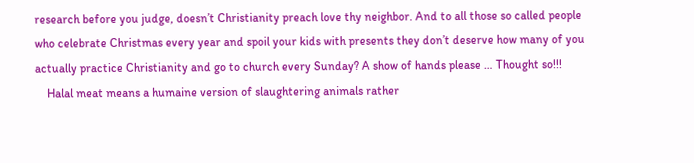research before you judge, doesn’t Christianity preach love thy neighbor. And to all those so called people who celebrate Christmas every year and spoil your kids with presents they don’t deserve how many of you actually practice Christianity and go to church every Sunday? A show of hands please … Thought so!!!
    Halal meat means a humaine version of slaughtering animals rather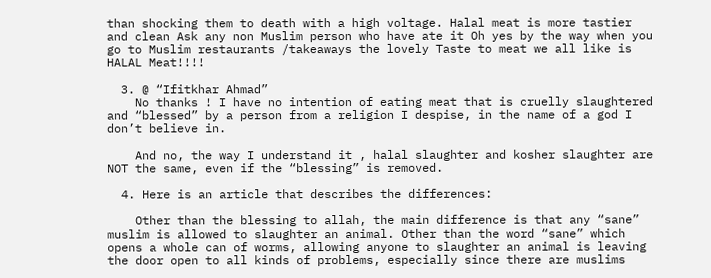than shocking them to death with a high voltage. Halal meat is more tastier and clean Ask any non Muslim person who have ate it Oh yes by the way when you go to Muslim restaurants /takeaways the lovely Taste to meat we all like is HALAL Meat!!!!

  3. @ “Ifitkhar Ahmad”
    No thanks ! I have no intention of eating meat that is cruelly slaughtered and “blessed” by a person from a religion I despise, in the name of a god I don’t believe in.

    And no, the way I understand it , halal slaughter and kosher slaughter are NOT the same, even if the “blessing” is removed.

  4. Here is an article that describes the differences:

    Other than the blessing to allah, the main difference is that any “sane” muslim is allowed to slaughter an animal. Other than the word “sane” which opens a whole can of worms, allowing anyone to slaughter an animal is leaving the door open to all kinds of problems, especially since there are muslims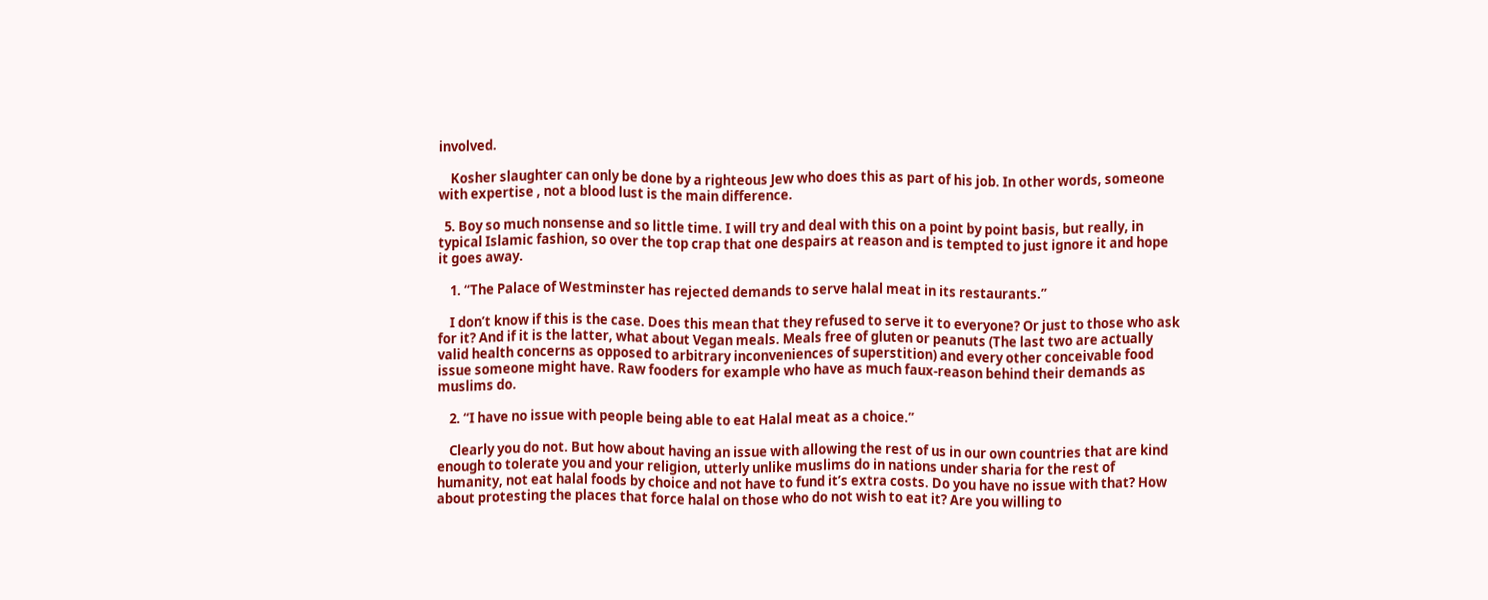involved.

    Kosher slaughter can only be done by a righteous Jew who does this as part of his job. In other words, someone with expertise , not a blood lust is the main difference.

  5. Boy so much nonsense and so little time. I will try and deal with this on a point by point basis, but really, in typical Islamic fashion, so over the top crap that one despairs at reason and is tempted to just ignore it and hope it goes away.

    1. “The Palace of Westminster has rejected demands to serve halal meat in its restaurants.”

    I don’t know if this is the case. Does this mean that they refused to serve it to everyone? Or just to those who ask for it? And if it is the latter, what about Vegan meals. Meals free of gluten or peanuts (The last two are actually valid health concerns as opposed to arbitrary inconveniences of superstition) and every other conceivable food issue someone might have. Raw fooders for example who have as much faux-reason behind their demands as muslims do.

    2. “I have no issue with people being able to eat Halal meat as a choice.”

    Clearly you do not. But how about having an issue with allowing the rest of us in our own countries that are kind enough to tolerate you and your religion, utterly unlike muslims do in nations under sharia for the rest of humanity, not eat halal foods by choice and not have to fund it’s extra costs. Do you have no issue with that? How about protesting the places that force halal on those who do not wish to eat it? Are you willing to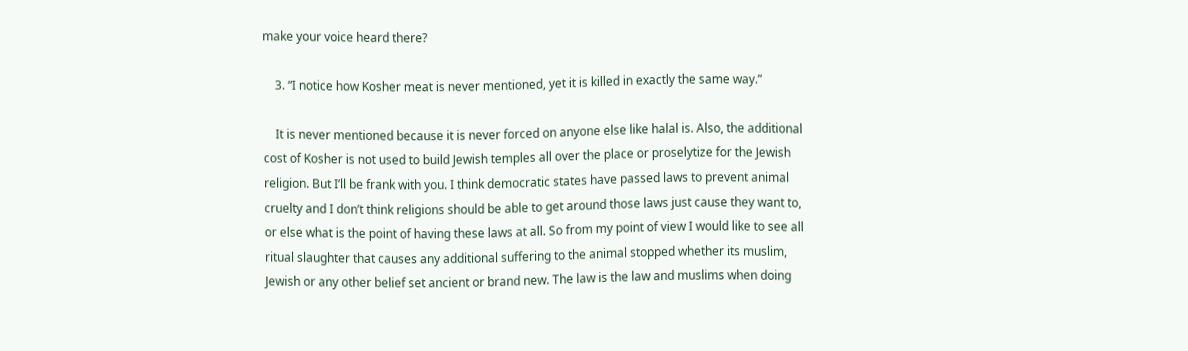make your voice heard there?

    3. “I notice how Kosher meat is never mentioned, yet it is killed in exactly the same way.”

    It is never mentioned because it is never forced on anyone else like halal is. Also, the additional cost of Kosher is not used to build Jewish temples all over the place or proselytize for the Jewish religion. But I’ll be frank with you. I think democratic states have passed laws to prevent animal cruelty and I don’t think religions should be able to get around those laws just cause they want to, or else what is the point of having these laws at all. So from my point of view I would like to see all ritual slaughter that causes any additional suffering to the animal stopped whether its muslim, Jewish or any other belief set ancient or brand new. The law is the law and muslims when doing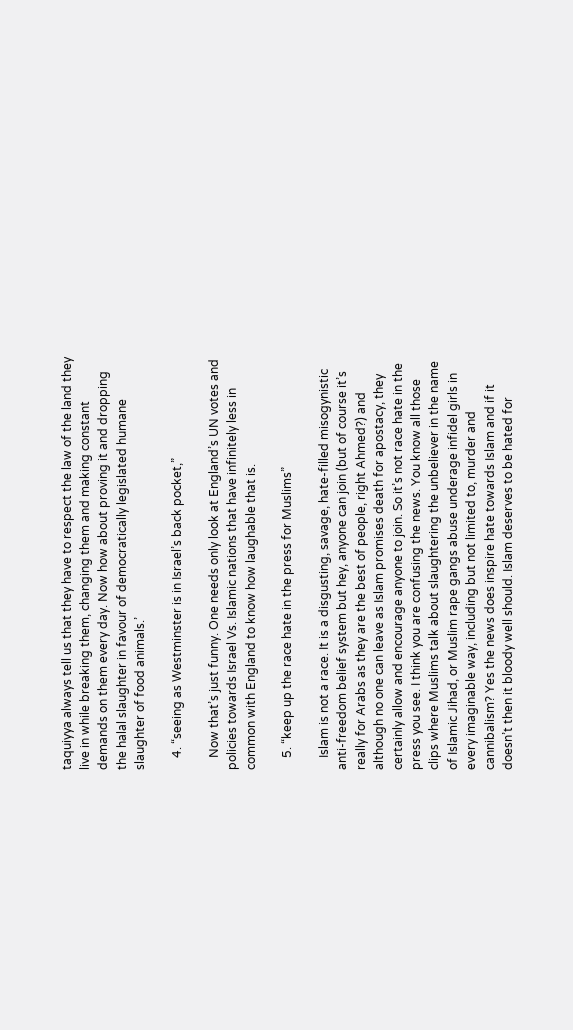taquiyya always tell us that they have to respect the law of the land they live in while breaking them, changing them and making constant demands on them every day. Now how about proving it and dropping the halal slaughter in favour of democratically legislated humane slaughter of food animals.’

    4. “seeing as Westminster is in Israel’s back pocket,”

    Now that’s just funny. One needs only look at England’s UN votes and policies towards Israel Vs. Islamic nations that have infinitely less in common with England to know how laughable that is.

    5. “keep up the race hate in the press for Muslims”

    Islam is not a race. It is a disgusting, savage, hate-filled misogynistic anti-freedom belief system but hey, anyone can join (but of course it’s really for Arabs as they are the best of people, right Ahmed?) and although no one can leave as Islam promises death for apostacy, they certainly allow and encourage anyone to join. So it’s not race hate in the press you see. I think you are confusing the news. You know all those clips where Muslims talk about slaughtering the unbeliever in the name of Islamic Jihad, or Muslim rape gangs abuse underage infidel girls in every imaginable way, including but not limited to, murder and cannibalism? Yes the news does inspire hate towards Islam and if it doesn’t then it bloody well should. Islam deserves to be hated for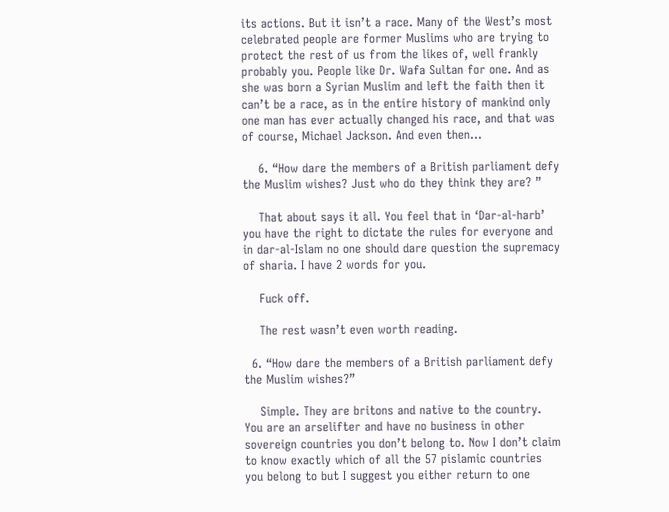its actions. But it isn’t a race. Many of the West’s most celebrated people are former Muslims who are trying to protect the rest of us from the likes of, well frankly probably you. People like Dr. Wafa Sultan for one. And as she was born a Syrian Muslim and left the faith then it can’t be a race, as in the entire history of mankind only one man has ever actually changed his race, and that was of course, Michael Jackson. And even then…

    6. “How dare the members of a British parliament defy the Muslim wishes? Just who do they think they are? ”

    That about says it all. You feel that in ‘Dar-al-harb’ you have the right to dictate the rules for everyone and in dar-al-Islam no one should dare question the supremacy of sharia. I have 2 words for you.

    Fuck off.

    The rest wasn’t even worth reading.

  6. “How dare the members of a British parliament defy the Muslim wishes?”

    Simple. They are britons and native to the country. You are an arselifter and have no business in other sovereign countries you don’t belong to. Now I don’t claim to know exactly which of all the 57 pislamic countries you belong to but I suggest you either return to one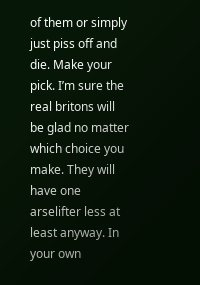of them or simply just piss off and die. Make your pick. I’m sure the real britons will be glad no matter which choice you make. They will have one arselifter less at least anyway. In your own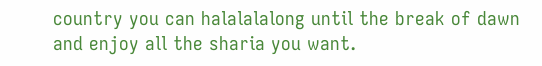country you can halalalalong until the break of dawn and enjoy all the sharia you want.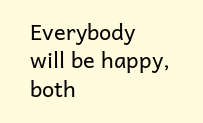Everybody will be happy, both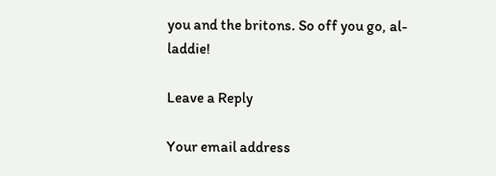you and the britons. So off you go, al-laddie!

Leave a Reply

Your email address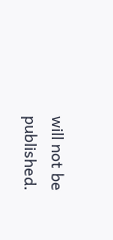will not be published.